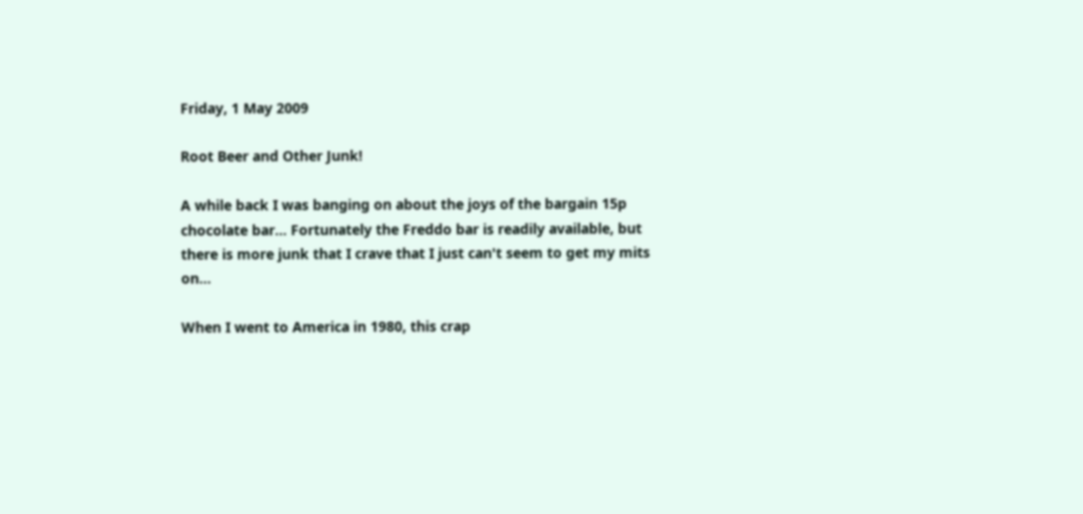Friday, 1 May 2009

Root Beer and Other Junk!

A while back I was banging on about the joys of the bargain 15p chocolate bar... Fortunately the Freddo bar is readily available, but there is more junk that I crave that I just can't seem to get my mits on...

When I went to America in 1980, this crap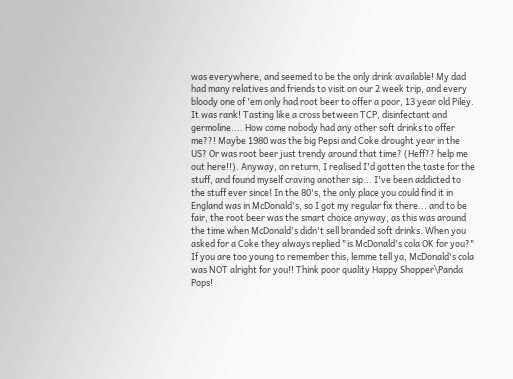was everywhere, and seemed to be the only drink available! My dad had many relatives and friends to visit on our 2 week trip, and every bloody one of 'em only had root beer to offer a poor, 13 year old Piley. It was rank! Tasting like a cross between TCP, disinfectant and germoline.... How come nobody had any other soft drinks to offer me??! Maybe 1980 was the big Pepsi and Coke drought year in the US? Or was root beer just trendy around that time? (Heff?? help me out here!!). Anyway, on return, I realised I'd gotten the taste for the stuff, and found myself craving another sip... I've been addicted to the stuff ever since! In the 80's, the only place you could find it in England was in McDonald's, so I got my regular fix there... and to be fair, the root beer was the smart choice anyway, as this was around the time when McDonald's didn't sell branded soft drinks. When you asked for a Coke they always replied "is McDonald's cola OK for you?" If you are too young to remember this, lemme tell ya, McDonald's cola was NOT alright for you!! Think poor quality Happy Shopper\Panda Pops!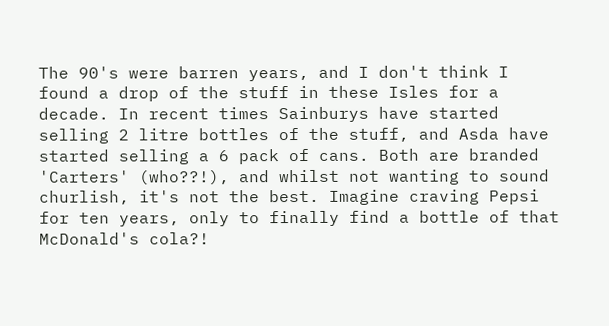The 90's were barren years, and I don't think I found a drop of the stuff in these Isles for a decade. In recent times Sainburys have started selling 2 litre bottles of the stuff, and Asda have started selling a 6 pack of cans. Both are branded 'Carters' (who??!), and whilst not wanting to sound churlish, it's not the best. Imagine craving Pepsi for ten years, only to finally find a bottle of that McDonald's cola?!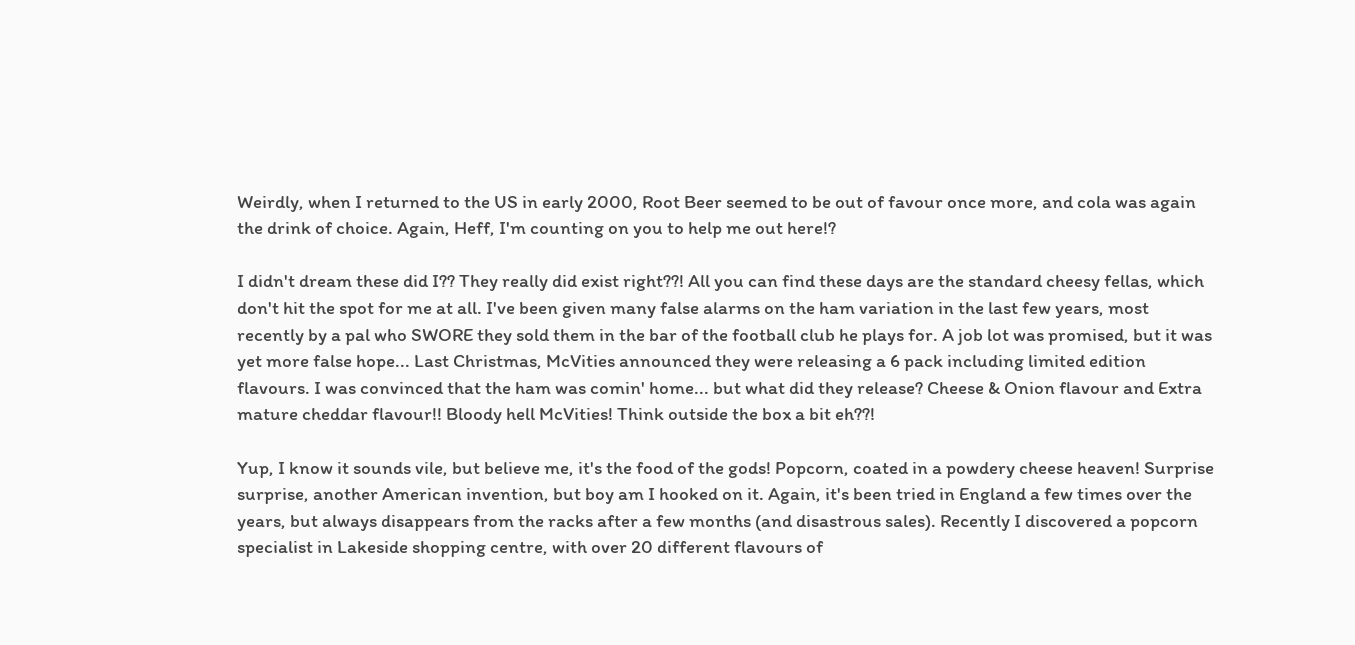Weirdly, when I returned to the US in early 2000, Root Beer seemed to be out of favour once more, and cola was again the drink of choice. Again, Heff, I'm counting on you to help me out here!?

I didn't dream these did I?? They really did exist right??! All you can find these days are the standard cheesy fellas, which don't hit the spot for me at all. I've been given many false alarms on the ham variation in the last few years, most recently by a pal who SWORE they sold them in the bar of the football club he plays for. A job lot was promised, but it was yet more false hope... Last Christmas, McVities announced they were releasing a 6 pack including limited edition flavours. I was convinced that the ham was comin' home... but what did they release? Cheese & Onion flavour and Extra mature cheddar flavour!! Bloody hell McVities! Think outside the box a bit eh??!

Yup, I know it sounds vile, but believe me, it's the food of the gods! Popcorn, coated in a powdery cheese heaven! Surprise surprise, another American invention, but boy am I hooked on it. Again, it's been tried in England a few times over the years, but always disappears from the racks after a few months (and disastrous sales). Recently I discovered a popcorn specialist in Lakeside shopping centre, with over 20 different flavours of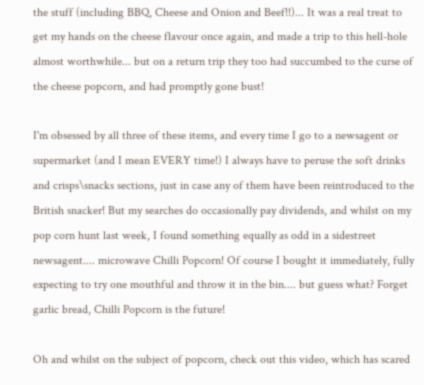the stuff (including BBQ, Cheese and Onion and Beef!!)... It was a real treat to get my hands on the cheese flavour once again, and made a trip to this hell-hole almost worthwhile... but on a return trip they too had succumbed to the curse of the cheese popcorn, and had promptly gone bust!

I'm obsessed by all three of these items, and every time I go to a newsagent or supermarket (and I mean EVERY time!) I always have to peruse the soft drinks and crisps\snacks sections, just in case any of them have been reintroduced to the British snacker! But my searches do occasionally pay dividends, and whilst on my pop corn hunt last week, I found something equally as odd in a sidestreet newsagent.... microwave Chilli Popcorn! Of course I bought it immediately, fully expecting to try one mouthful and throw it in the bin.... but guess what? Forget garlic bread, Chilli Popcorn is the future!

Oh and whilst on the subject of popcorn, check out this video, which has scared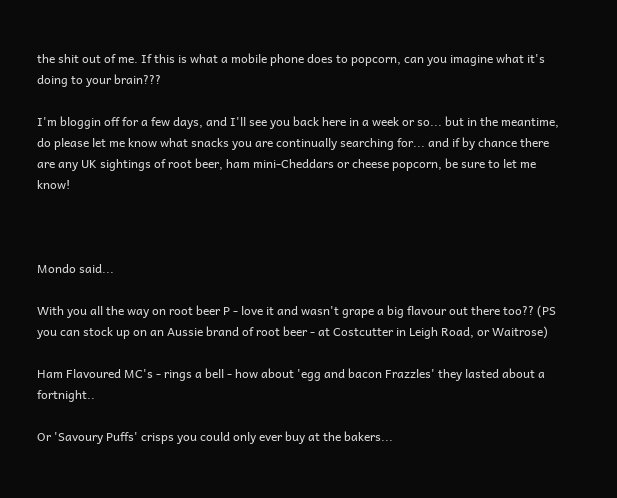the shit out of me. If this is what a mobile phone does to popcorn, can you imagine what it's doing to your brain???

I'm bloggin off for a few days, and I'll see you back here in a week or so... but in the meantime, do please let me know what snacks you are continually searching for... and if by chance there are any UK sightings of root beer, ham mini-Cheddars or cheese popcorn, be sure to let me know!



Mondo said...

With you all the way on root beer P - love it and wasn't grape a big flavour out there too?? (PS you can stock up on an Aussie brand of root beer - at Costcutter in Leigh Road, or Waitrose)

Ham Flavoured MC's - rings a bell - how about 'egg and bacon Frazzles' they lasted about a fortnight..

Or 'Savoury Puffs' crisps you could only ever buy at the bakers...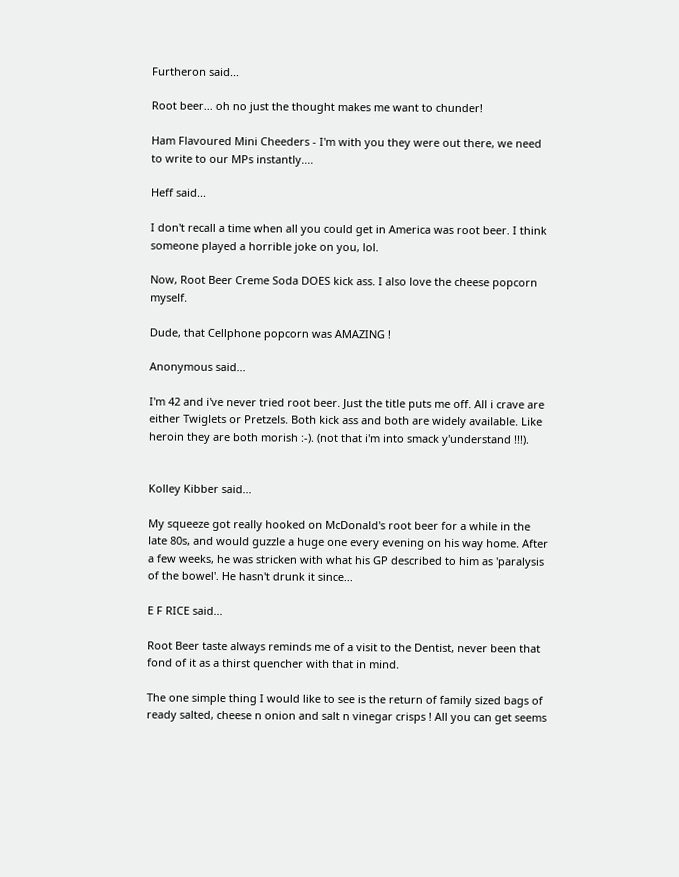Furtheron said...

Root beer... oh no just the thought makes me want to chunder!

Ham Flavoured Mini Cheeders - I'm with you they were out there, we need to write to our MPs instantly....

Heff said...

I don't recall a time when all you could get in America was root beer. I think someone played a horrible joke on you, lol.

Now, Root Beer Creme Soda DOES kick ass. I also love the cheese popcorn myself.

Dude, that Cellphone popcorn was AMAZING !

Anonymous said...

I'm 42 and i've never tried root beer. Just the title puts me off. All i crave are either Twiglets or Pretzels. Both kick ass and both are widely available. Like heroin they are both morish :-). (not that i'm into smack y'understand !!!).


Kolley Kibber said...

My squeeze got really hooked on McDonald's root beer for a while in the late 80s, and would guzzle a huge one every evening on his way home. After a few weeks, he was stricken with what his GP described to him as 'paralysis of the bowel'. He hasn't drunk it since...

E F RICE said...

Root Beer taste always reminds me of a visit to the Dentist, never been that fond of it as a thirst quencher with that in mind.

The one simple thing I would like to see is the return of family sized bags of ready salted, cheese n onion and salt n vinegar crisps ! All you can get seems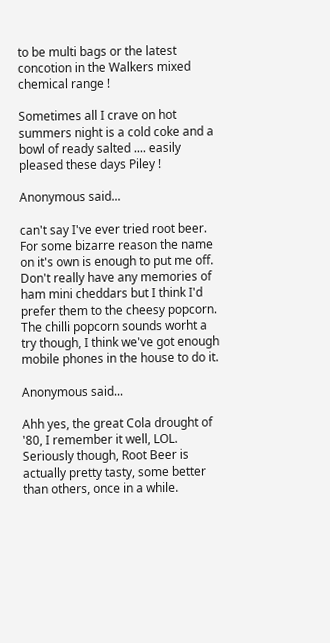to be multi bags or the latest concotion in the Walkers mixed chemical range !

Sometimes all I crave on hot summers night is a cold coke and a bowl of ready salted .... easily pleased these days Piley !

Anonymous said...

can't say I've ever tried root beer. For some bizarre reason the name on it's own is enough to put me off. Don't really have any memories of ham mini cheddars but I think I'd prefer them to the cheesy popcorn. The chilli popcorn sounds worht a try though, I think we've got enough mobile phones in the house to do it.

Anonymous said...

Ahh yes, the great Cola drought of '80, I remember it well, LOL. Seriously though, Root Beer is actually pretty tasty, some better than others, once in a while.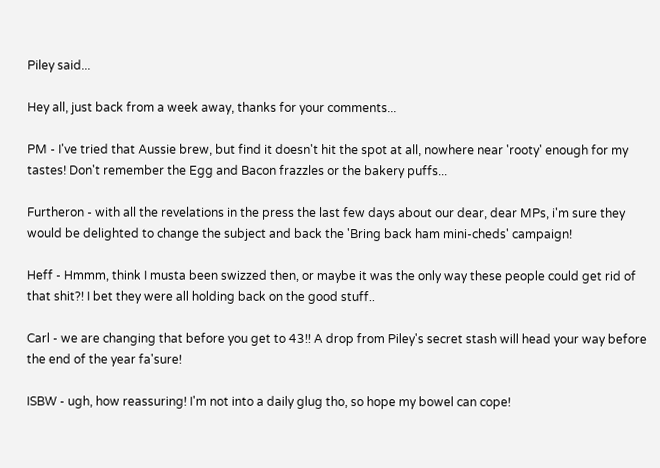Piley said...

Hey all, just back from a week away, thanks for your comments...

PM - I've tried that Aussie brew, but find it doesn't hit the spot at all, nowhere near 'rooty' enough for my tastes! Don't remember the Egg and Bacon frazzles or the bakery puffs...

Furtheron - with all the revelations in the press the last few days about our dear, dear MPs, i'm sure they would be delighted to change the subject and back the 'Bring back ham mini-cheds' campaign!

Heff - Hmmm, think I musta been swizzed then, or maybe it was the only way these people could get rid of that shit?! I bet they were all holding back on the good stuff..

Carl - we are changing that before you get to 43!! A drop from Piley's secret stash will head your way before the end of the year fa'sure!

ISBW - ugh, how reassuring! I'm not into a daily glug tho, so hope my bowel can cope!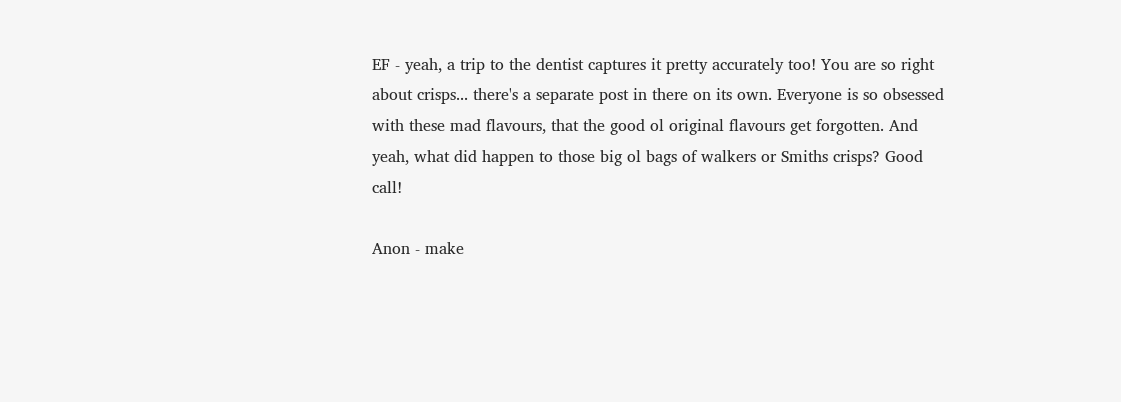EF - yeah, a trip to the dentist captures it pretty accurately too! You are so right about crisps... there's a separate post in there on its own. Everyone is so obsessed with these mad flavours, that the good ol original flavours get forgotten. And yeah, what did happen to those big ol bags of walkers or Smiths crisps? Good call!

Anon - make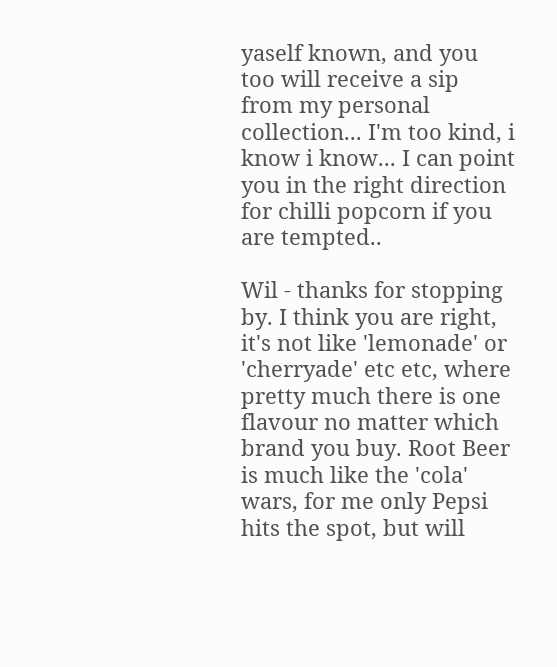yaself known, and you too will receive a sip from my personal collection... I'm too kind, i know i know... I can point you in the right direction for chilli popcorn if you are tempted..

Wil - thanks for stopping by. I think you are right, it's not like 'lemonade' or 'cherryade' etc etc, where pretty much there is one flavour no matter which brand you buy. Root Beer is much like the 'cola' wars, for me only Pepsi hits the spot, but will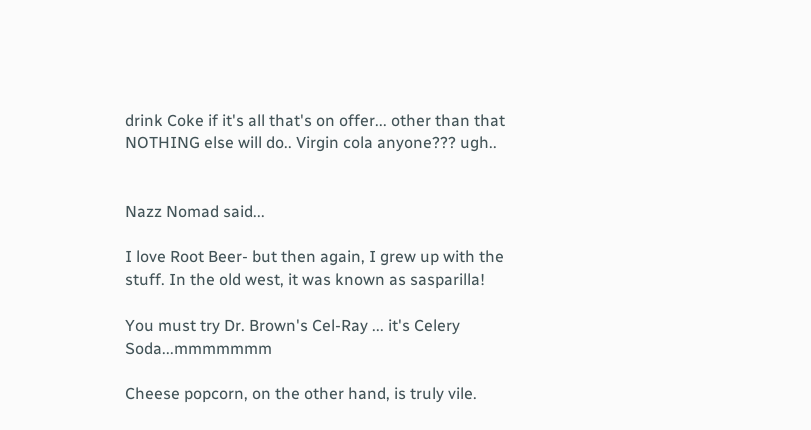drink Coke if it's all that's on offer... other than that NOTHING else will do.. Virgin cola anyone??? ugh..


Nazz Nomad said...

I love Root Beer- but then again, I grew up with the stuff. In the old west, it was known as sasparilla!

You must try Dr. Brown's Cel-Ray ... it's Celery Soda...mmmmmmm

Cheese popcorn, on the other hand, is truly vile.